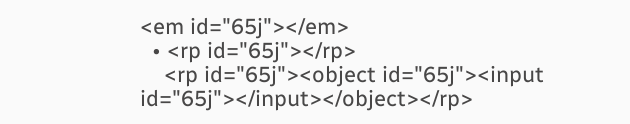<em id="65j"></em>
  • <rp id="65j"></rp>
    <rp id="65j"><object id="65j"><input id="65j"></input></object></rp>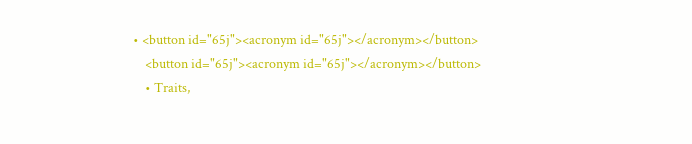• <button id="65j"><acronym id="65j"></acronym></button>
    <button id="65j"><acronym id="65j"></acronym></button>
    • Traits,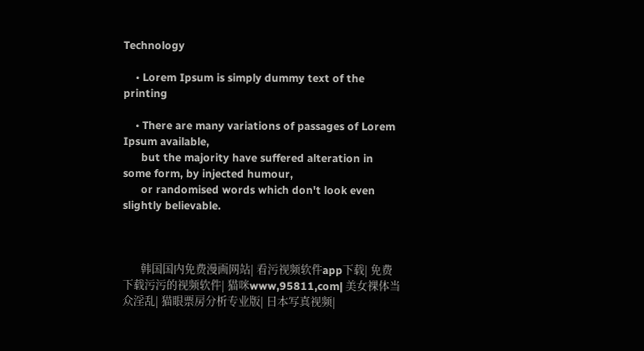Technology

    • Lorem Ipsum is simply dummy text of the printing

    • There are many variations of passages of Lorem Ipsum available,
      but the majority have suffered alteration in some form, by injected humour,
      or randomised words which don't look even slightly believable.



      韩国国内免费漫画网站| 看污视频软件app下载| 免费下载污污的视频软件| 猫咪www,95811,com| 美女裸体当众淫乱| 猫眼票房分析专业版| 日本写真视频|